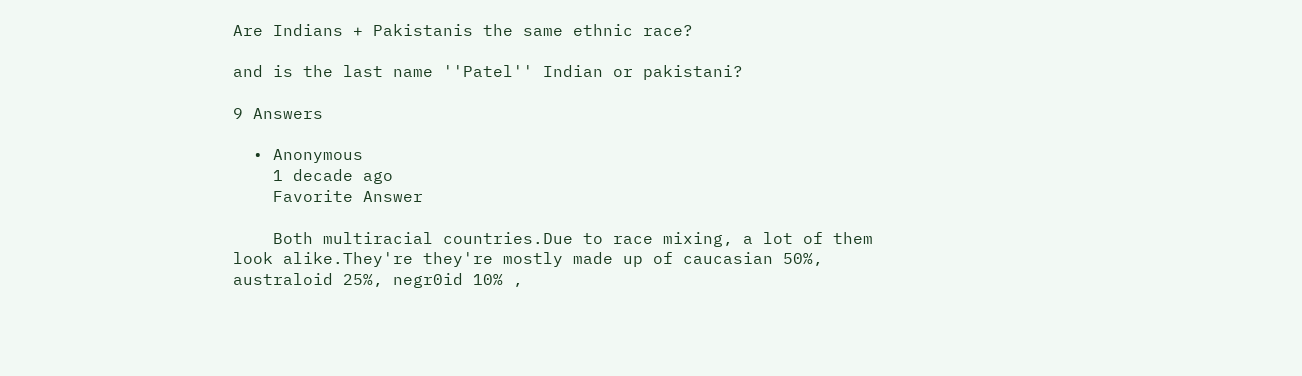Are Indians + Pakistanis the same ethnic race?

and is the last name ''Patel'' Indian or pakistani?

9 Answers

  • Anonymous
    1 decade ago
    Favorite Answer

    Both multiracial countries.Due to race mixing, a lot of them look alike.They're they're mostly made up of caucasian 50%, australoid 25%, negr0id 10% ,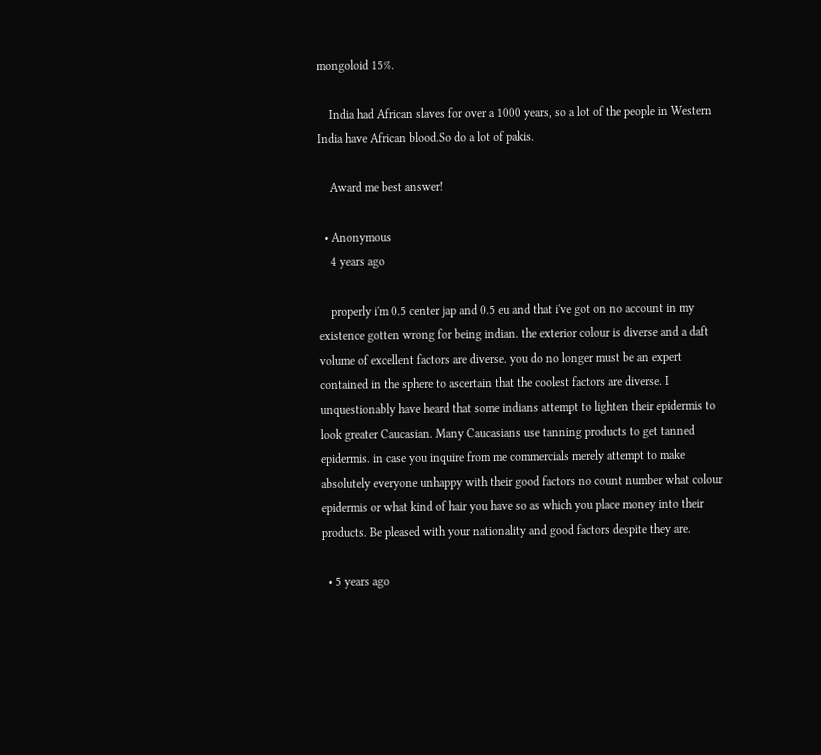mongoloid 15%.

    India had African slaves for over a 1000 years, so a lot of the people in Western India have African blood.So do a lot of pakis.

    Award me best answer!

  • Anonymous
    4 years ago

    properly i'm 0.5 center jap and 0.5 eu and that i've got on no account in my existence gotten wrong for being indian. the exterior colour is diverse and a daft volume of excellent factors are diverse. you do no longer must be an expert contained in the sphere to ascertain that the coolest factors are diverse. I unquestionably have heard that some indians attempt to lighten their epidermis to look greater Caucasian. Many Caucasians use tanning products to get tanned epidermis. in case you inquire from me commercials merely attempt to make absolutely everyone unhappy with their good factors no count number what colour epidermis or what kind of hair you have so as which you place money into their products. Be pleased with your nationality and good factors despite they are.

  • 5 years ago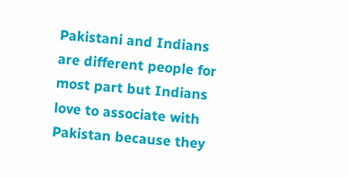Pakistani and Indians are different people for most part but Indians love to associate with Pakistan because they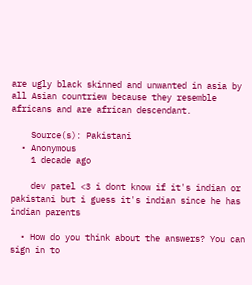are ugly black skinned and unwanted in asia by all Asian countriew because they resemble africans and are african descendant.

    Source(s): Pakistani
  • Anonymous
    1 decade ago

    dev patel <3 i dont know if it's indian or pakistani but i guess it's indian since he has indian parents

  • How do you think about the answers? You can sign in to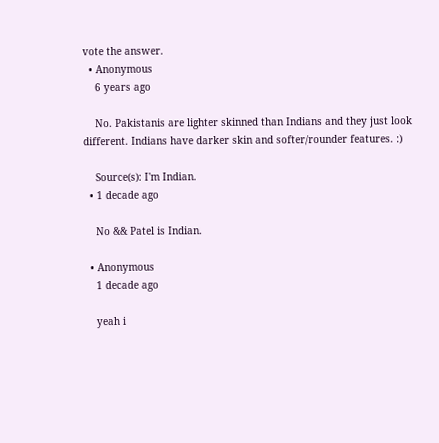vote the answer.
  • Anonymous
    6 years ago

    No. Pakistanis are lighter skinned than Indians and they just look different. Indians have darker skin and softer/rounder features. :)

    Source(s): I'm Indian.
  • 1 decade ago

    No && Patel is Indian.

  • Anonymous
    1 decade ago

    yeah i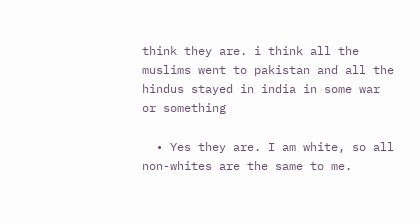think they are. i think all the muslims went to pakistan and all the hindus stayed in india in some war or something

  • Yes they are. I am white, so all non-whites are the same to me.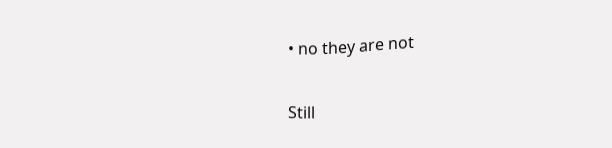• no they are not

Still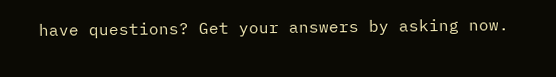have questions? Get your answers by asking now.